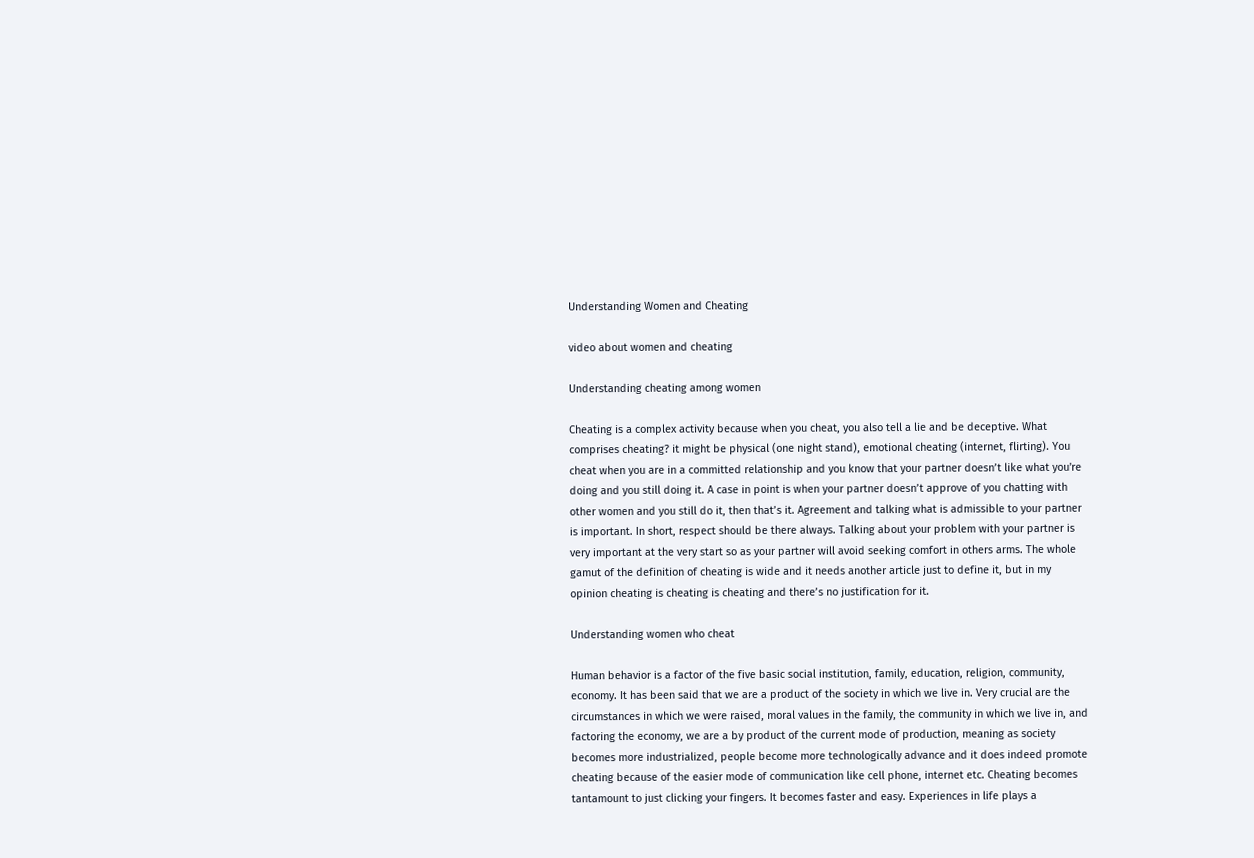Understanding Women and Cheating

video about women and cheating

Understanding cheating among women

Cheating is a complex activity because when you cheat, you also tell a lie and be deceptive. What comprises cheating? it might be physical (one night stand), emotional cheating (internet, flirting). You cheat when you are in a committed relationship and you know that your partner doesn’t like what you're doing and you still doing it. A case in point is when your partner doesn’t approve of you chatting with other women and you still do it, then that’s it. Agreement and talking what is admissible to your partner is important. In short, respect should be there always. Talking about your problem with your partner is very important at the very start so as your partner will avoid seeking comfort in others arms. The whole gamut of the definition of cheating is wide and it needs another article just to define it, but in my opinion cheating is cheating is cheating and there’s no justification for it.

Understanding women who cheat

Human behavior is a factor of the five basic social institution, family, education, religion, community, economy. It has been said that we are a product of the society in which we live in. Very crucial are the circumstances in which we were raised, moral values in the family, the community in which we live in, and factoring the economy, we are a by product of the current mode of production, meaning as society becomes more industrialized, people become more technologically advance and it does indeed promote cheating because of the easier mode of communication like cell phone, internet etc. Cheating becomes tantamount to just clicking your fingers. It becomes faster and easy. Experiences in life plays a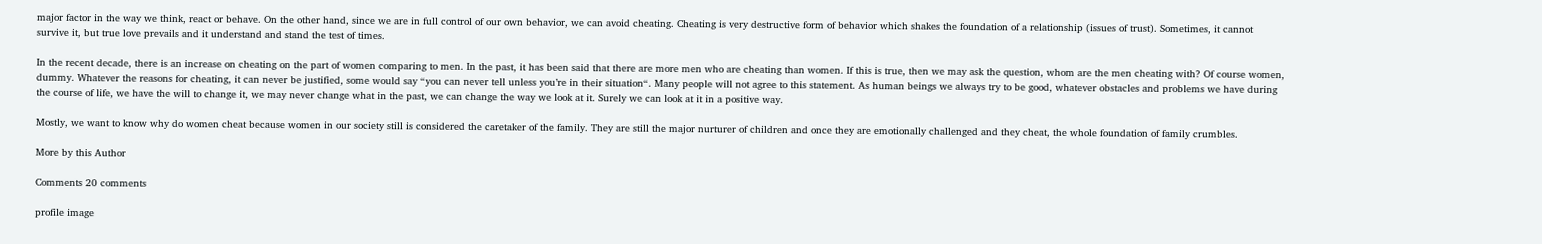major factor in the way we think, react or behave. On the other hand, since we are in full control of our own behavior, we can avoid cheating. Cheating is very destructive form of behavior which shakes the foundation of a relationship (issues of trust). Sometimes, it cannot survive it, but true love prevails and it understand and stand the test of times.

In the recent decade, there is an increase on cheating on the part of women comparing to men. In the past, it has been said that there are more men who are cheating than women. If this is true, then we may ask the question, whom are the men cheating with? Of course women, dummy. Whatever the reasons for cheating, it can never be justified, some would say “you can never tell unless you’re in their situation“. Many people will not agree to this statement. As human beings we always try to be good, whatever obstacles and problems we have during the course of life, we have the will to change it, we may never change what in the past, we can change the way we look at it. Surely we can look at it in a positive way.

Mostly, we want to know why do women cheat because women in our society still is considered the caretaker of the family. They are still the major nurturer of children and once they are emotionally challenged and they cheat, the whole foundation of family crumbles.

More by this Author

Comments 20 comments

profile image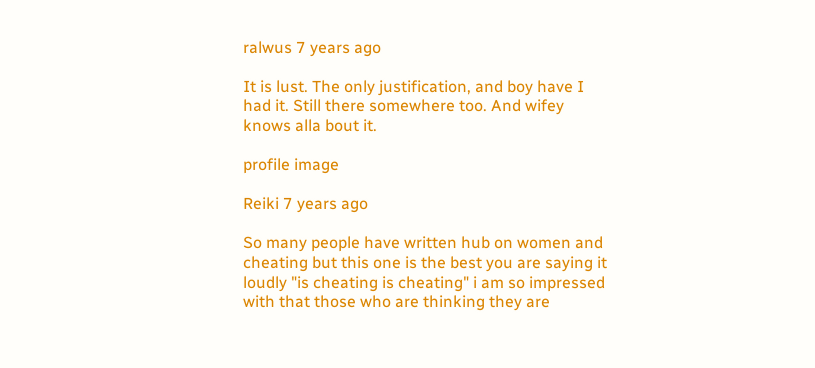ralwus 7 years ago

It is lust. The only justification, and boy have I had it. Still there somewhere too. And wifey knows alla bout it.

profile image

Reiki 7 years ago

So many people have written hub on women and cheating but this one is the best you are saying it loudly "is cheating is cheating" i am so impressed with that those who are thinking they are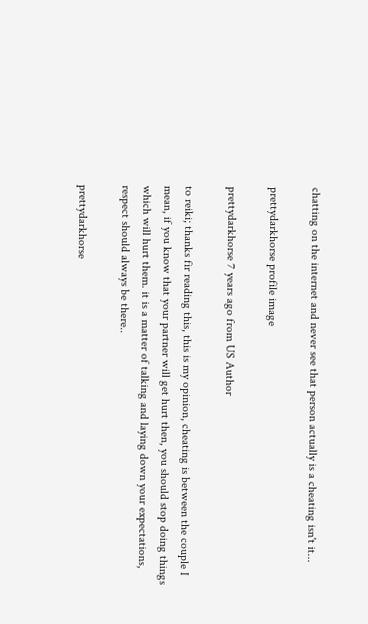chatting on the internet and never see that person actually is a cheating isn't it...

prettydarkhorse profile image

prettydarkhorse 7 years ago from US Author

to reiki; thanks fir reading this, this is my opinion, cheating is between the couple I mean, if you know that your partner will get hurt then, you should stop doing things which will hurt them. it is a matter of talking and laying down your expectations, respect should always be there..

prettydarkhorse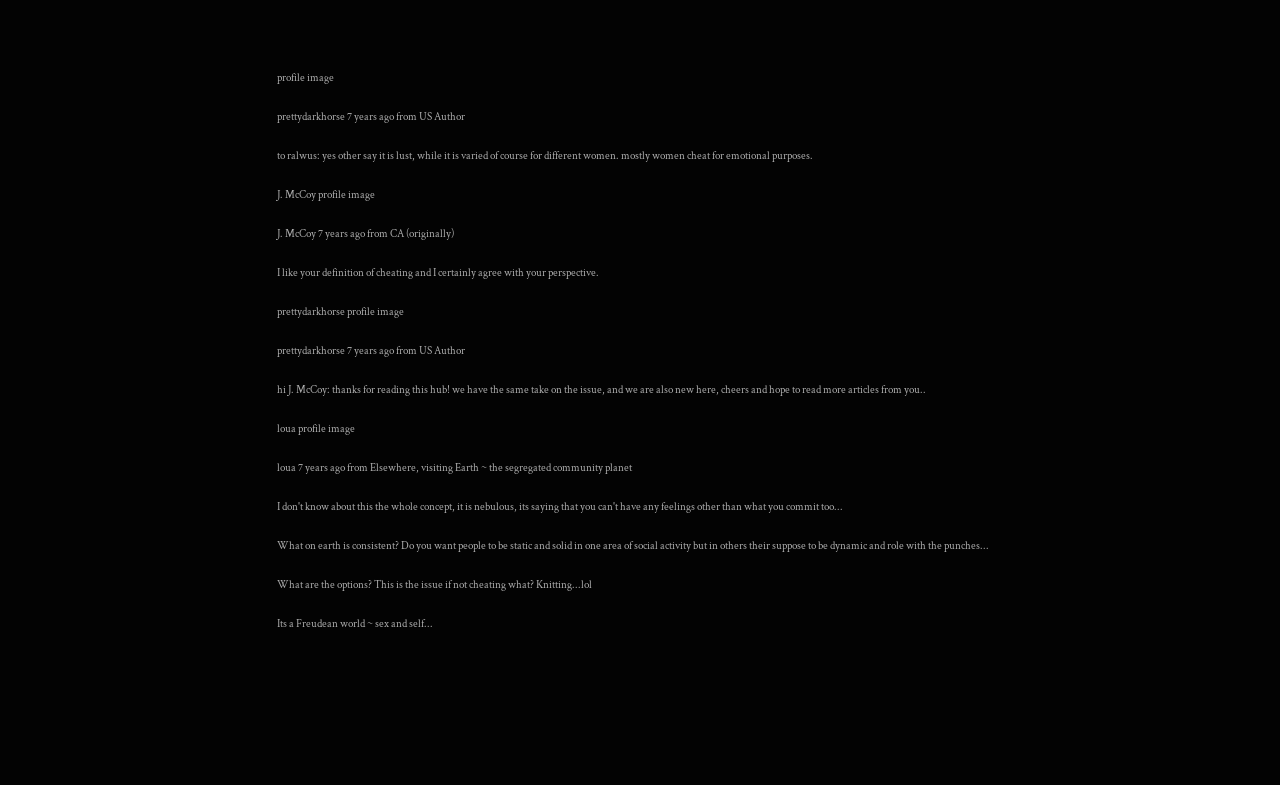profile image

prettydarkhorse 7 years ago from US Author

to ralwus: yes other say it is lust, while it is varied of course for different women. mostly women cheat for emotional purposes.

J. McCoy profile image

J. McCoy 7 years ago from CA (originally)

I like your definition of cheating and I certainly agree with your perspective.

prettydarkhorse profile image

prettydarkhorse 7 years ago from US Author

hi J. McCoy: thanks for reading this hub! we have the same take on the issue, and we are also new here, cheers and hope to read more articles from you..

loua profile image

loua 7 years ago from Elsewhere, visiting Earth ~ the segregated community planet

I don't know about this the whole concept, it is nebulous, its saying that you can't have any feelings other than what you commit too...

What on earth is consistent? Do you want people to be static and solid in one area of social activity but in others their suppose to be dynamic and role with the punches...

What are the options? This is the issue if not cheating what? Knitting...lol

Its a Freudean world ~ sex and self...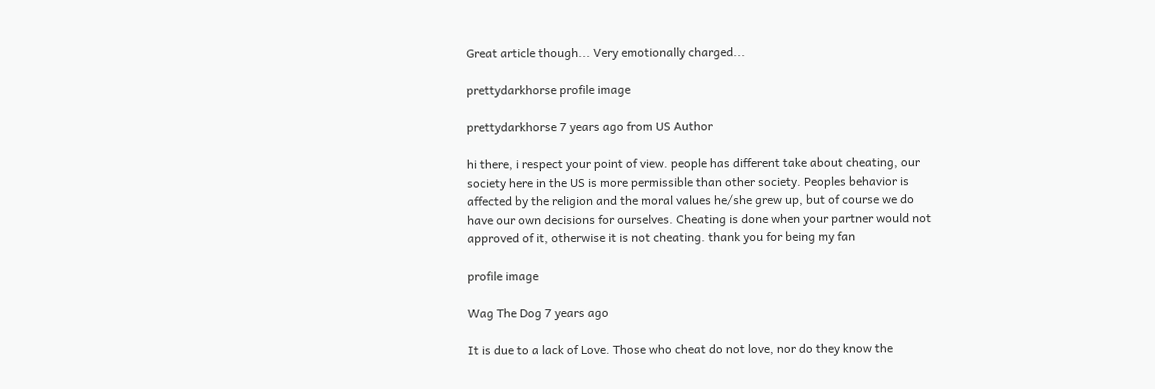Great article though... Very emotionally charged...

prettydarkhorse profile image

prettydarkhorse 7 years ago from US Author

hi there, i respect your point of view. people has different take about cheating, our society here in the US is more permissible than other society. Peoples behavior is affected by the religion and the moral values he/she grew up, but of course we do have our own decisions for ourselves. Cheating is done when your partner would not approved of it, otherwise it is not cheating. thank you for being my fan

profile image

Wag The Dog 7 years ago

It is due to a lack of Love. Those who cheat do not love, nor do they know the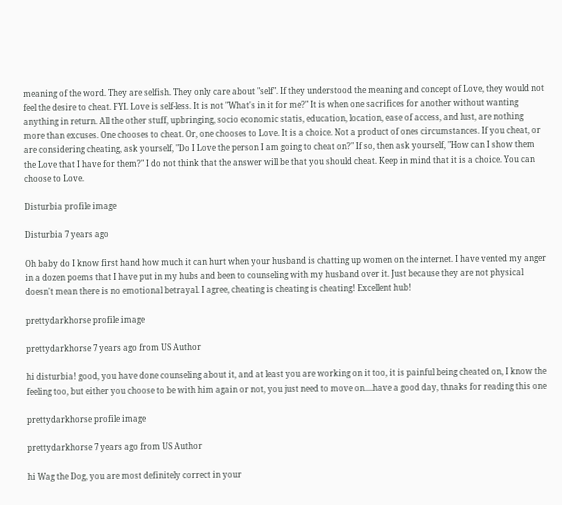meaning of the word. They are selfish. They only care about "self". If they understood the meaning and concept of Love, they would not feel the desire to cheat. FYI. Love is self-less. It is not "What's in it for me?" It is when one sacrifices for another without wanting anything in return. All the other stuff, upbringing, socio economic statis, education, location, ease of access, and lust, are nothing more than excuses. One chooses to cheat. Or, one chooses to Love. It is a choice. Not a product of ones circumstances. If you cheat, or are considering cheating, ask yourself, "Do I Love the person I am going to cheat on?" If so, then ask yourself, "How can I show them the Love that I have for them?" I do not think that the answer will be that you should cheat. Keep in mind that it is a choice. You can choose to Love.

Disturbia profile image

Disturbia 7 years ago

Oh baby do I know first hand how much it can hurt when your husband is chatting up women on the internet. I have vented my anger in a dozen poems that I have put in my hubs and been to counseling with my husband over it. Just because they are not physical doesn't mean there is no emotional betrayal. I agree, cheating is cheating is cheating! Excellent hub!

prettydarkhorse profile image

prettydarkhorse 7 years ago from US Author

hi disturbia! good, you have done counseling about it, and at least you are working on it too, it is painful being cheated on, I know the feeling too, but either you choose to be with him again or not, you just need to move on....have a good day, thnaks for reading this one

prettydarkhorse profile image

prettydarkhorse 7 years ago from US Author

hi Wag the Dog, you are most definitely correct in your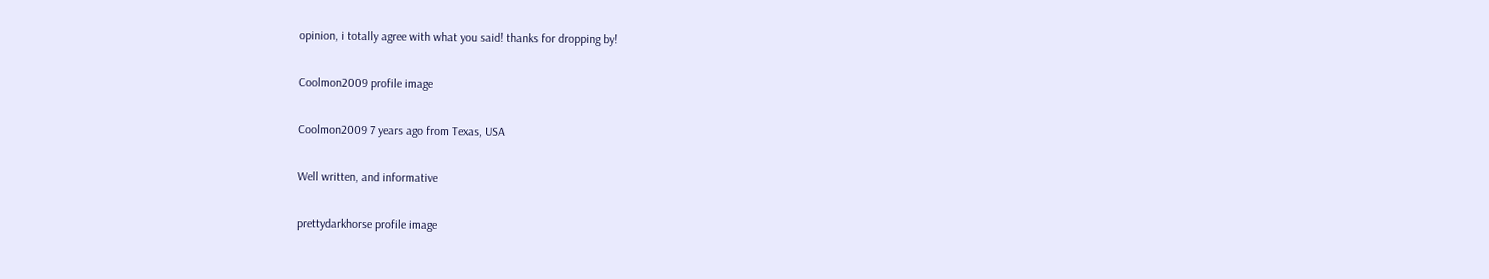opinion, i totally agree with what you said! thanks for dropping by!

Coolmon2009 profile image

Coolmon2009 7 years ago from Texas, USA

Well written, and informative

prettydarkhorse profile image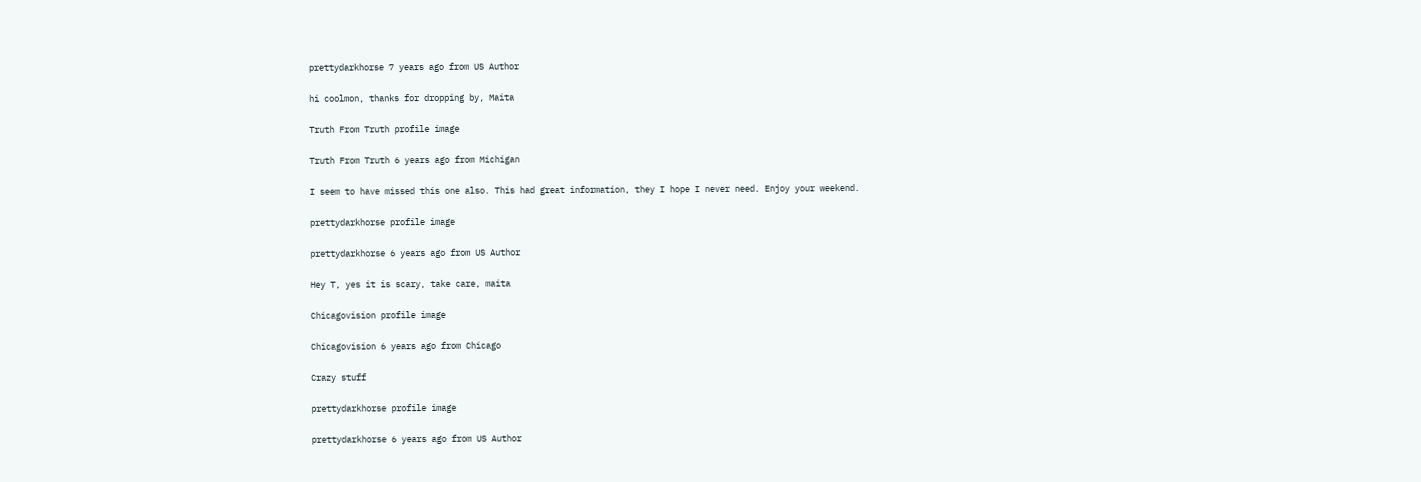prettydarkhorse 7 years ago from US Author

hi coolmon, thanks for dropping by, Maita

Truth From Truth profile image

Truth From Truth 6 years ago from Michigan

I seem to have missed this one also. This had great information, they I hope I never need. Enjoy your weekend.

prettydarkhorse profile image

prettydarkhorse 6 years ago from US Author

Hey T, yes it is scary, take care, maita

Chicagovision profile image

Chicagovision 6 years ago from Chicago

Crazy stuff

prettydarkhorse profile image

prettydarkhorse 6 years ago from US Author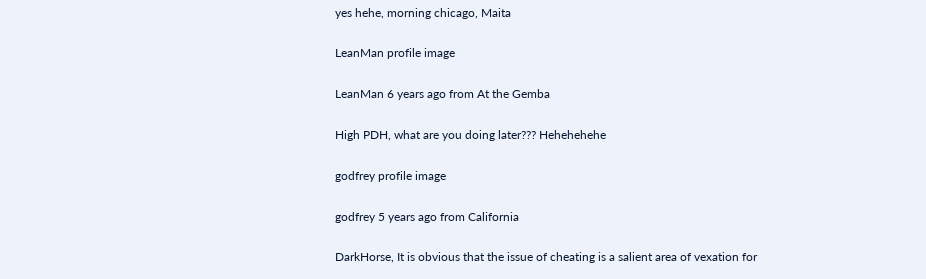yes hehe, morning chicago, Maita

LeanMan profile image

LeanMan 6 years ago from At the Gemba

High PDH, what are you doing later??? Hehehehehe

godfrey profile image

godfrey 5 years ago from California

DarkHorse, It is obvious that the issue of cheating is a salient area of vexation for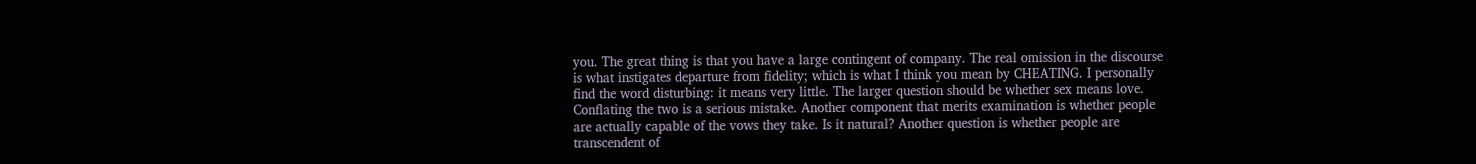you. The great thing is that you have a large contingent of company. The real omission in the discourse is what instigates departure from fidelity; which is what I think you mean by CHEATING. I personally find the word disturbing: it means very little. The larger question should be whether sex means love. Conflating the two is a serious mistake. Another component that merits examination is whether people are actually capable of the vows they take. Is it natural? Another question is whether people are transcendent of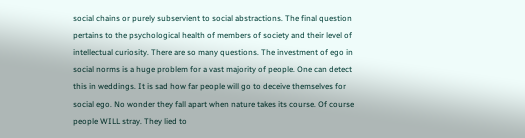social chains or purely subservient to social abstractions. The final question pertains to the psychological health of members of society and their level of intellectual curiosity. There are so many questions. The investment of ego in social norms is a huge problem for a vast majority of people. One can detect this in weddings. It is sad how far people will go to deceive themselves for social ego. No wonder they fall apart when nature takes its course. Of course people WILL stray. They lied to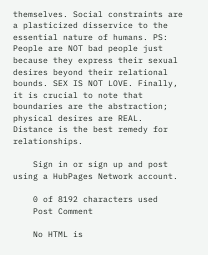themselves. Social constraints are a plasticized disservice to the essential nature of humans. PS: People are NOT bad people just because they express their sexual desires beyond their relational bounds. SEX IS NOT LOVE. Finally, it is crucial to note that boundaries are the abstraction; physical desires are REAL. Distance is the best remedy for relationships.

    Sign in or sign up and post using a HubPages Network account.

    0 of 8192 characters used
    Post Comment

    No HTML is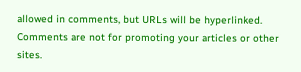allowed in comments, but URLs will be hyperlinked. Comments are not for promoting your articles or other sites.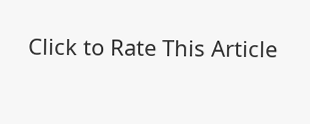Click to Rate This Article